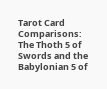Tarot Card Comparisons: The Thoth 5 of Swords and the Babylonian 5 of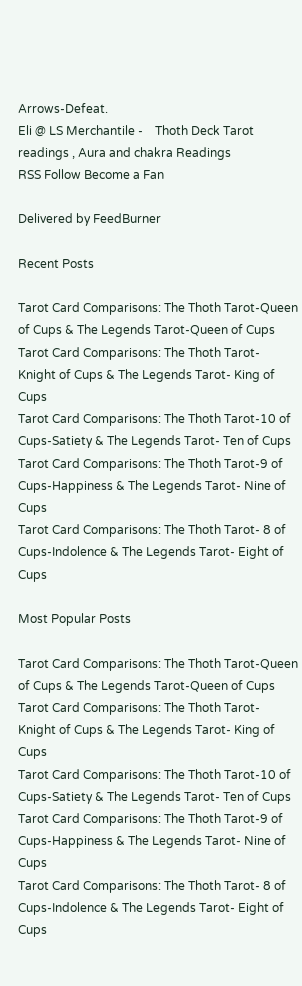Arrows-Defeat.
Eli @ LS Merchantile -    Thoth Deck Tarot readings , Aura and chakra Readings
RSS Follow Become a Fan

Delivered by FeedBurner

Recent Posts

Tarot Card Comparisons: The Thoth Tarot-Queen of Cups & The Legends Tarot-Queen of Cups
Tarot Card Comparisons: The Thoth Tarot- Knight of Cups & The Legends Tarot- King of Cups
Tarot Card Comparisons: The Thoth Tarot-10 of Cups-Satiety & The Legends Tarot- Ten of Cups
Tarot Card Comparisons: The Thoth Tarot-9 of Cups-Happiness & The Legends Tarot- Nine of Cups
Tarot Card Comparisons: The Thoth Tarot- 8 of Cups-Indolence & The Legends Tarot- Eight of Cups

Most Popular Posts

Tarot Card Comparisons: The Thoth Tarot-Queen of Cups & The Legends Tarot-Queen of Cups
Tarot Card Comparisons: The Thoth Tarot- Knight of Cups & The Legends Tarot- King of Cups
Tarot Card Comparisons: The Thoth Tarot-10 of Cups-Satiety & The Legends Tarot- Ten of Cups
Tarot Card Comparisons: The Thoth Tarot-9 of Cups-Happiness & The Legends Tarot- Nine of Cups
Tarot Card Comparisons: The Thoth Tarot- 8 of Cups-Indolence & The Legends Tarot- Eight of Cups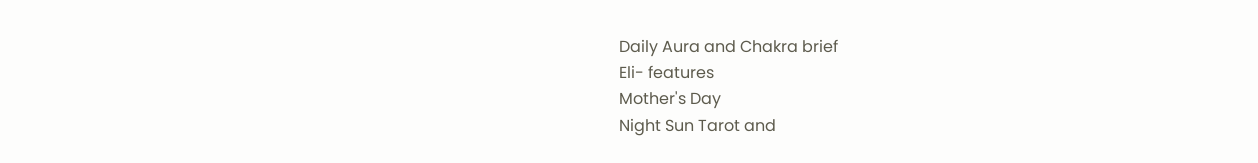Daily Aura and Chakra brief
Eli- features
Mother's Day
Night Sun Tarot and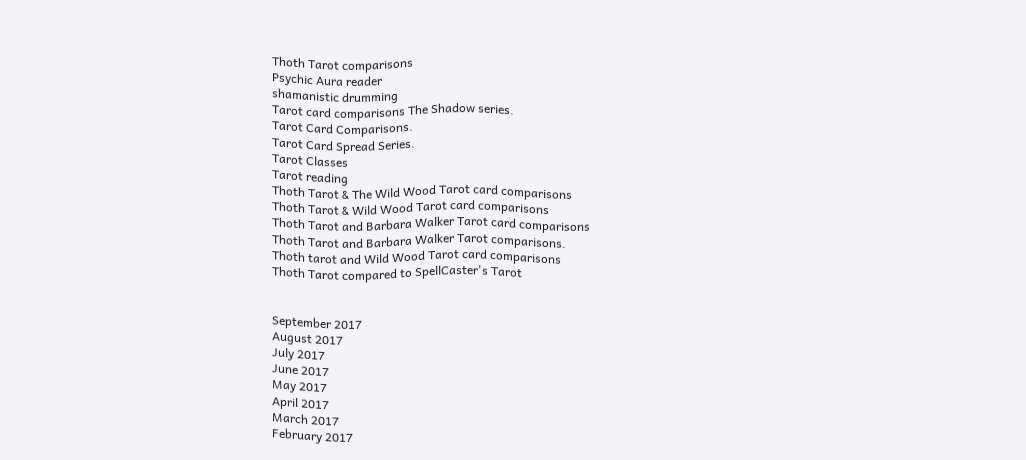Thoth Tarot comparisons
Psychic Aura reader
shamanistic drumming
Tarot card comparisons The Shadow series.
Tarot Card Comparisons.
Tarot Card Spread Series.
Tarot Classes
Tarot reading
Thoth Tarot & The Wild Wood Tarot card comparisons
Thoth Tarot & Wild Wood Tarot card comparisons
Thoth Tarot and Barbara Walker Tarot card comparisons
Thoth Tarot and Barbara Walker Tarot comparisons.
Thoth tarot and Wild Wood Tarot card comparisons
Thoth Tarot compared to SpellCaster's Tarot


September 2017
August 2017
July 2017
June 2017
May 2017
April 2017
March 2017
February 2017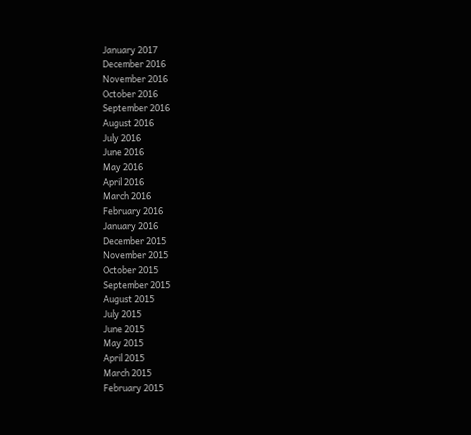January 2017
December 2016
November 2016
October 2016
September 2016
August 2016
July 2016
June 2016
May 2016
April 2016
March 2016
February 2016
January 2016
December 2015
November 2015
October 2015
September 2015
August 2015
July 2015
June 2015
May 2015
April 2015
March 2015
February 2015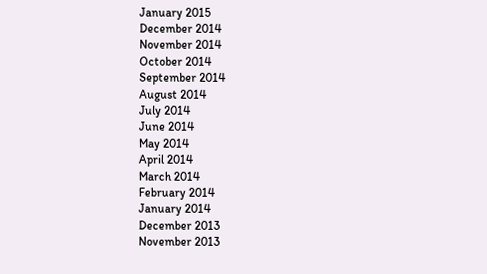January 2015
December 2014
November 2014
October 2014
September 2014
August 2014
July 2014
June 2014
May 2014
April 2014
March 2014
February 2014
January 2014
December 2013
November 2013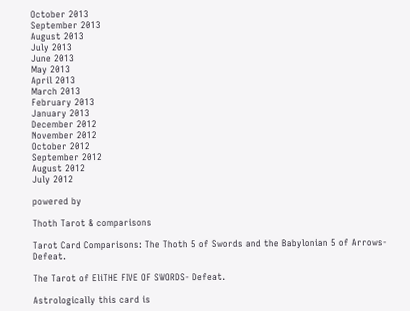October 2013
September 2013
August 2013
July 2013
June 2013
May 2013
April 2013
March 2013
February 2013
January 2013
December 2012
November 2012
October 2012
September 2012
August 2012
July 2012

powered by

Thoth Tarot & comparisons

Tarot Card Comparisons: The Thoth 5 of Swords and the Babylonian 5 of Arrows-Defeat.

The Tarot of EliTHE FIVE OF SWORDS- Defeat.

Astrologically this card is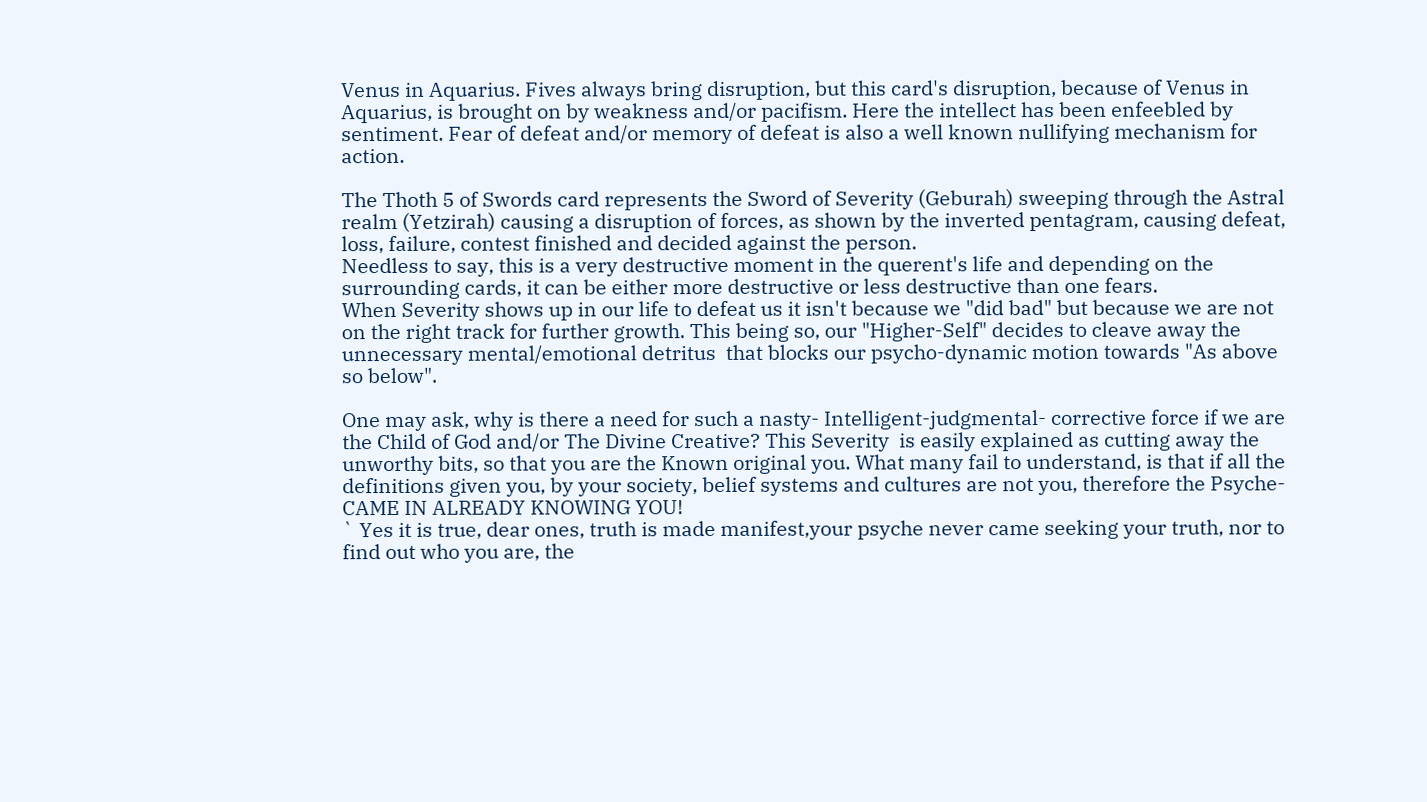Venus in Aquarius. Fives always bring disruption, but this card's disruption, because of Venus in Aquarius, is brought on by weakness and/or pacifism. Here the intellect has been enfeebled by sentiment. Fear of defeat and/or memory of defeat is also a well known nullifying mechanism for action.

The Thoth 5 of Swords card represents the Sword of Severity (Geburah) sweeping through the Astral realm (Yetzirah) causing a disruption of forces, as shown by the inverted pentagram, causing defeat, loss, failure, contest finished and decided against the person.
Needless to say, this is a very destructive moment in the querent's life and depending on the surrounding cards, it can be either more destructive or less destructive than one fears.
When Severity shows up in our life to defeat us it isn't because we "did bad" but because we are not on the right track for further growth. This being so, our "Higher-Self" decides to cleave away the unnecessary mental/emotional detritus  that blocks our psycho-dynamic motion towards "As above so below".

One may ask, why is there a need for such a nasty- Intelligent-judgmental- corrective force if we are the Child of God and/or The Divine Creative? This Severity  is easily explained as cutting away the unworthy bits, so that you are the Known original you. What many fail to understand, is that if all the definitions given you, by your society, belief systems and cultures are not you, therefore the Psyche-  CAME IN ALREADY KNOWING YOU!
` Yes it is true, dear ones, truth is made manifest,your psyche never came seeking your truth, nor to find out who you are, the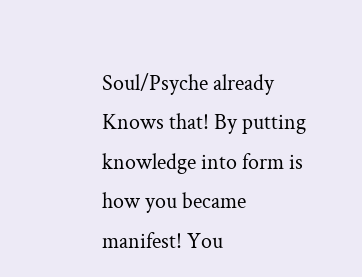Soul/Psyche already Knows that! By putting knowledge into form is how you became manifest! You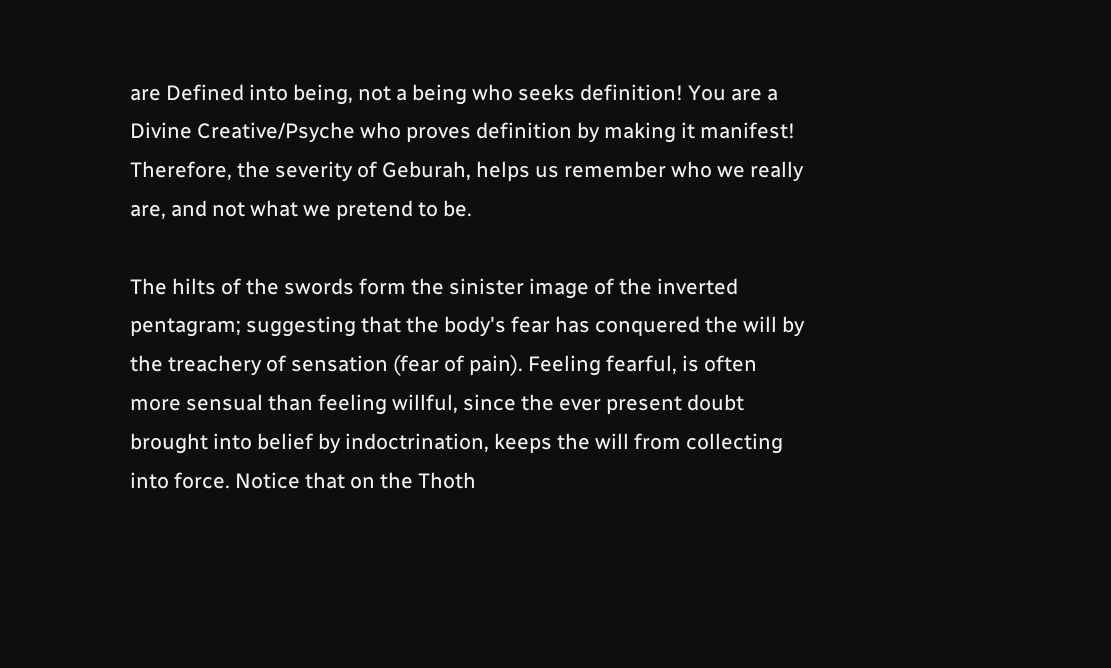are Defined into being, not a being who seeks definition! You are a Divine Creative/Psyche who proves definition by making it manifest!
Therefore, the severity of Geburah, helps us remember who we really are, and not what we pretend to be.

The hilts of the swords form the sinister image of the inverted pentagram; suggesting that the body's fear has conquered the will by the treachery of sensation (fear of pain). Feeling fearful, is often more sensual than feeling willful, since the ever present doubt brought into belief by indoctrination, keeps the will from collecting into force. Notice that on the Thoth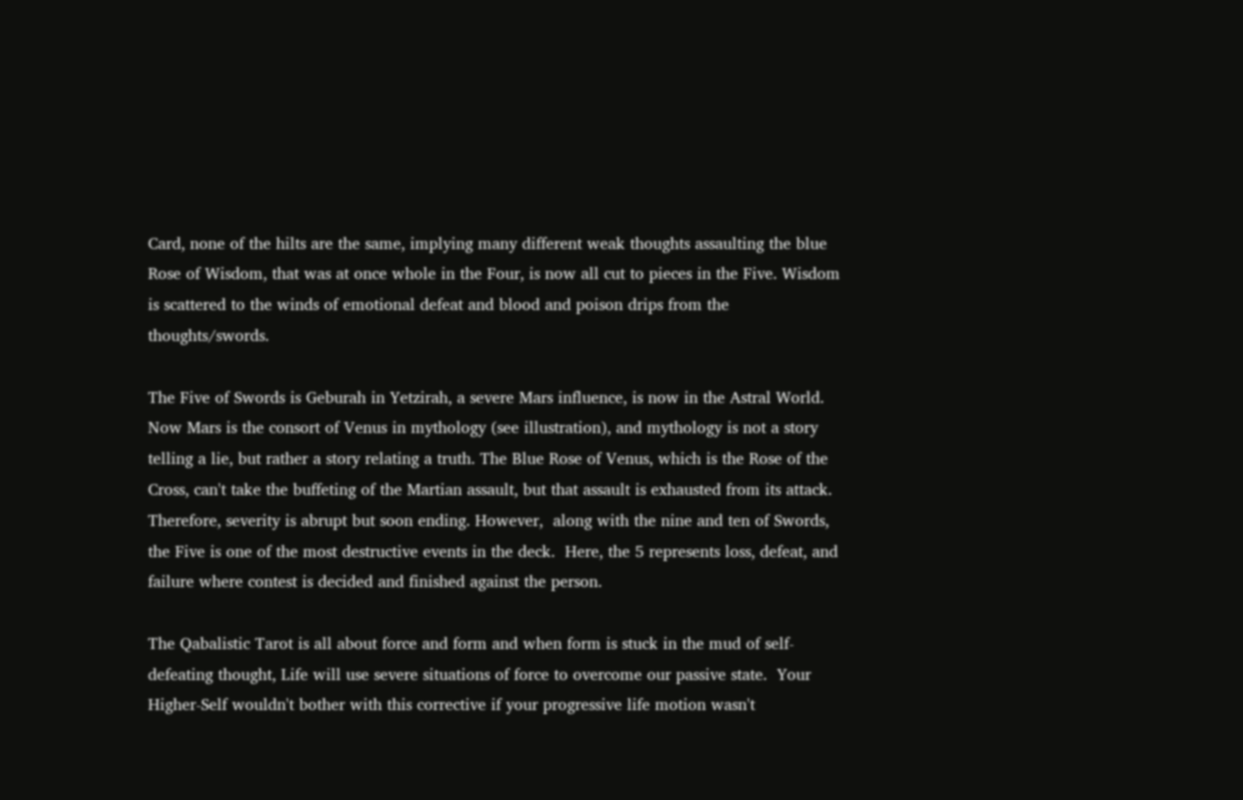Card, none of the hilts are the same, implying many different weak thoughts assaulting the blue Rose of Wisdom, that was at once whole in the Four, is now all cut to pieces in the Five. Wisdom is scattered to the winds of emotional defeat and blood and poison drips from the thoughts/swords.

The Five of Swords is Geburah in Yetzirah, a severe Mars influence, is now in the Astral World. Now Mars is the consort of Venus in mythology (see illustration), and mythology is not a story telling a lie, but rather a story relating a truth. The Blue Rose of Venus, which is the Rose of the Cross, can't take the buffeting of the Martian assault, but that assault is exhausted from its attack. Therefore, severity is abrupt but soon ending. However,  along with the nine and ten of Swords, the Five is one of the most destructive events in the deck.  Here, the 5 represents loss, defeat, and failure where contest is decided and finished against the person.

The Qabalistic Tarot is all about force and form and when form is stuck in the mud of self-defeating thought, Life will use severe situations of force to overcome our passive state.  Your Higher-Self wouldn't bother with this corrective if your progressive life motion wasn't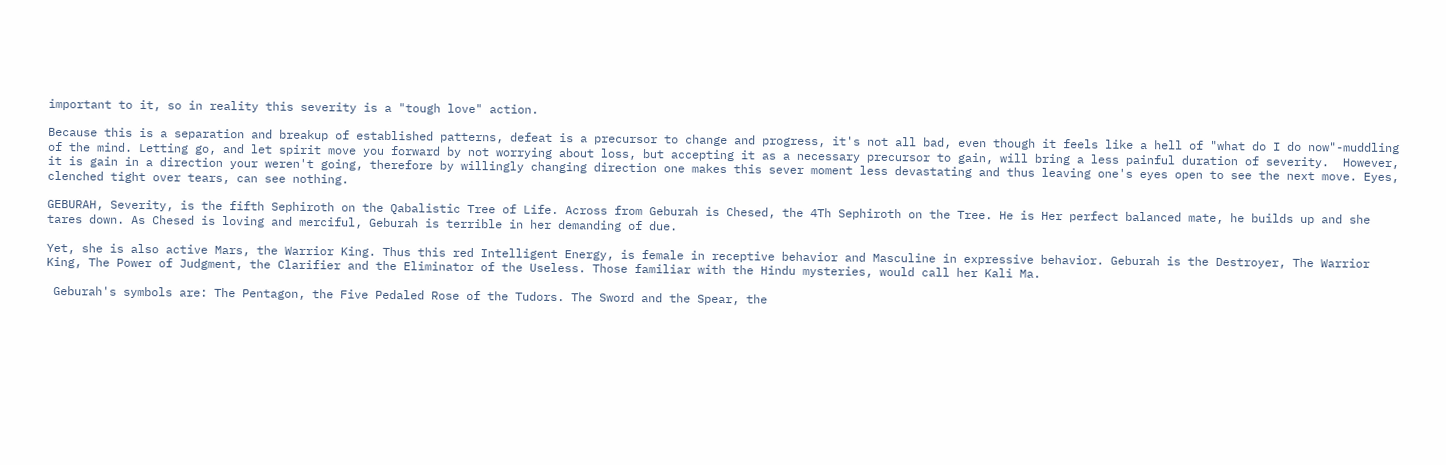important to it, so in reality this severity is a "tough love" action.

Because this is a separation and breakup of established patterns, defeat is a precursor to change and progress, it's not all bad, even though it feels like a hell of "what do I do now"-muddling of the mind. Letting go, and let spirit move you forward by not worrying about loss, but accepting it as a necessary precursor to gain, will bring a less painful duration of severity.  However, it is gain in a direction your weren't going, therefore by willingly changing direction one makes this sever moment less devastating and thus leaving one's eyes open to see the next move. Eyes, clenched tight over tears, can see nothing.

GEBURAH, Severity, is the fifth Sephiroth on the Qabalistic Tree of Life. Across from Geburah is Chesed, the 4Th Sephiroth on the Tree. He is Her perfect balanced mate, he builds up and she tares down. As Chesed is loving and merciful, Geburah is terrible in her demanding of due.

Yet, she is also active Mars, the Warrior King. Thus this red Intelligent Energy, is female in receptive behavior and Masculine in expressive behavior. Geburah is the Destroyer, The Warrior King, The Power of Judgment, the Clarifier and the Eliminator of the Useless. Those familiar with the Hindu mysteries, would call her Kali Ma.

 Geburah's symbols are: The Pentagon, the Five Pedaled Rose of the Tudors. The Sword and the Spear, the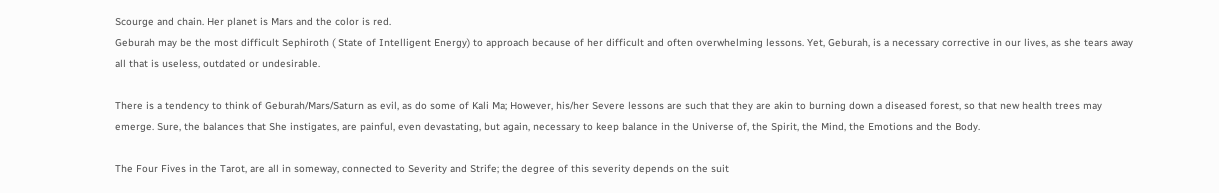Scourge and chain. Her planet is Mars and the color is red.
Geburah may be the most difficult Sephiroth ( State of Intelligent Energy) to approach because of her difficult and often overwhelming lessons. Yet, Geburah, is a necessary corrective in our lives, as she tears away all that is useless, outdated or undesirable.

There is a tendency to think of Geburah/Mars/Saturn as evil, as do some of Kali Ma; However, his/her Severe lessons are such that they are akin to burning down a diseased forest, so that new health trees may emerge. Sure, the balances that She instigates, are painful, even devastating, but again, necessary to keep balance in the Universe of, the Spirit, the Mind, the Emotions and the Body.

The Four Fives in the Tarot, are all in someway, connected to Severity and Strife; the degree of this severity depends on the suit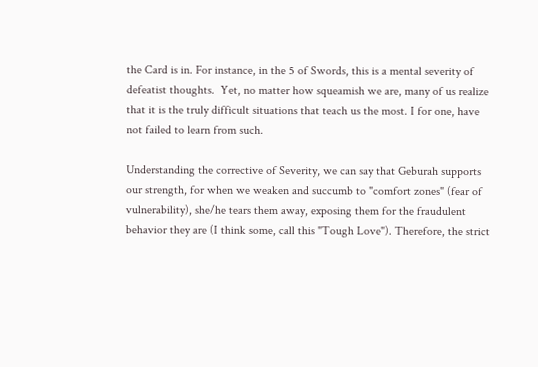the Card is in. For instance, in the 5 of Swords, this is a mental severity of defeatist thoughts.  Yet, no matter how squeamish we are, many of us realize that it is the truly difficult situations that teach us the most. I for one, have not failed to learn from such.

Understanding the corrective of Severity, we can say that Geburah supports our strength, for when we weaken and succumb to "comfort zones" (fear of vulnerability), she/he tears them away, exposing them for the fraudulent behavior they are (I think some, call this "Tough Love"). Therefore, the strict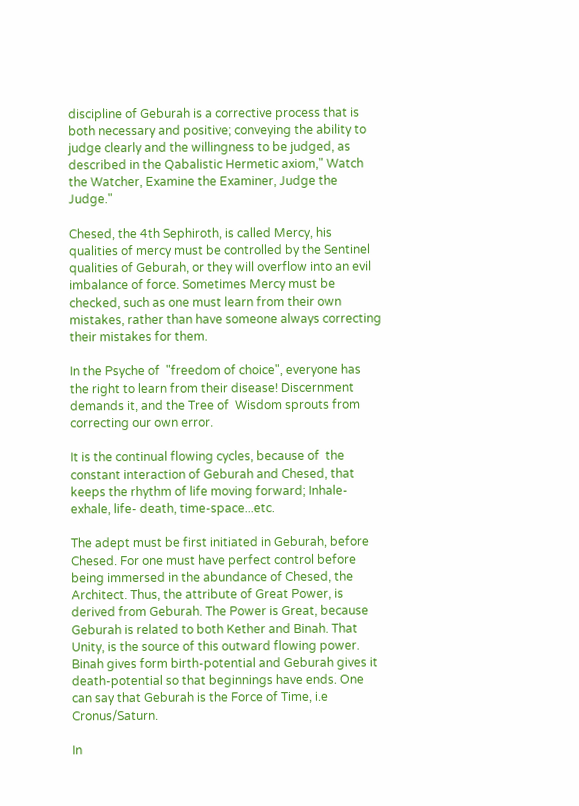discipline of Geburah is a corrective process that is  both necessary and positive; conveying the ability to judge clearly and the willingness to be judged, as described in the Qabalistic Hermetic axiom," Watch the Watcher, Examine the Examiner, Judge the Judge."

Chesed, the 4th Sephiroth, is called Mercy, his qualities of mercy must be controlled by the Sentinel qualities of Geburah, or they will overflow into an evil imbalance of force. Sometimes Mercy must be checked, such as one must learn from their own mistakes, rather than have someone always correcting their mistakes for them.

In the Psyche of  "freedom of choice", everyone has the right to learn from their disease! Discernment demands it, and the Tree of  Wisdom sprouts from correcting our own error.

It is the continual flowing cycles, because of  the constant interaction of Geburah and Chesed, that keeps the rhythm of life moving forward; Inhale-exhale, life- death, time-space...etc.

The adept must be first initiated in Geburah, before Chesed. For one must have perfect control before being immersed in the abundance of Chesed, the Architect. Thus, the attribute of Great Power, is derived from Geburah. The Power is Great, because Geburah is related to both Kether and Binah. That Unity, is the source of this outward flowing power. Binah gives form birth-potential and Geburah gives it death-potential so that beginnings have ends. One can say that Geburah is the Force of Time, i.e Cronus/Saturn.

In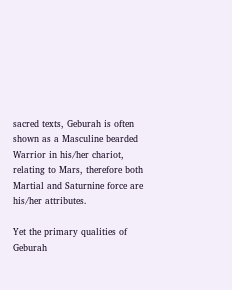sacred texts, Geburah is often shown as a Masculine bearded Warrior in his/her chariot, relating to Mars, therefore both Martial and Saturnine force are his/her attributes.

Yet the primary qualities of Geburah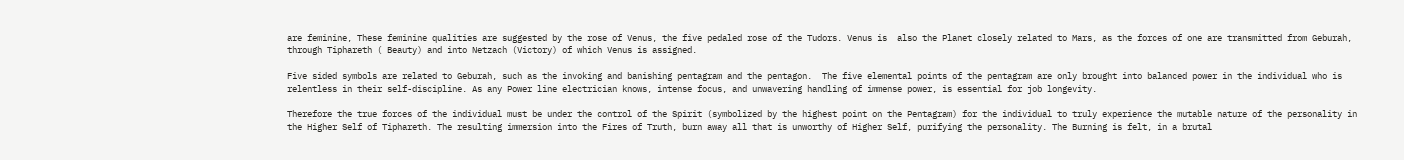are feminine, These feminine qualities are suggested by the rose of Venus, the five pedaled rose of the Tudors. Venus is  also the Planet closely related to Mars, as the forces of one are transmitted from Geburah, through Tiphareth ( Beauty) and into Netzach (Victory) of which Venus is assigned.

Five sided symbols are related to Geburah, such as the invoking and banishing pentagram and the pentagon.  The five elemental points of the pentagram are only brought into balanced power in the individual who is relentless in their self-discipline. As any Power line electrician knows, intense focus, and unwavering handling of immense power, is essential for job longevity.

Therefore the true forces of the individual must be under the control of the Spirit (symbolized by the highest point on the Pentagram) for the individual to truly experience the mutable nature of the personality in the Higher Self of Tiphareth. The resulting immersion into the Fires of Truth, burn away all that is unworthy of Higher Self, purifying the personality. The Burning is felt, in a brutal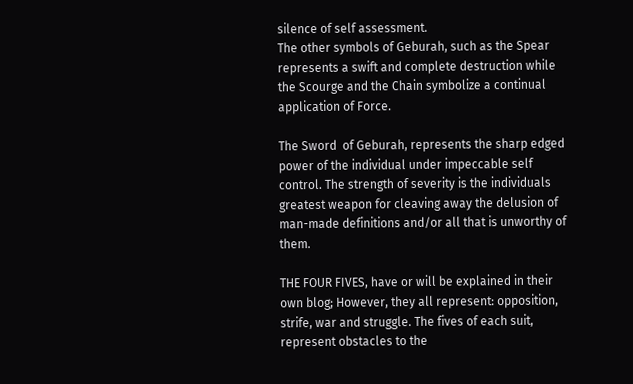silence of self assessment.
The other symbols of Geburah, such as the Spear represents a swift and complete destruction while the Scourge and the Chain symbolize a continual application of Force.

The Sword  of Geburah, represents the sharp edged power of the individual under impeccable self control. The strength of severity is the individuals greatest weapon for cleaving away the delusion of man-made definitions and/or all that is unworthy of them.

THE FOUR FIVES, have or will be explained in their own blog; However, they all represent: opposition, strife, war and struggle. The fives of each suit, represent obstacles to the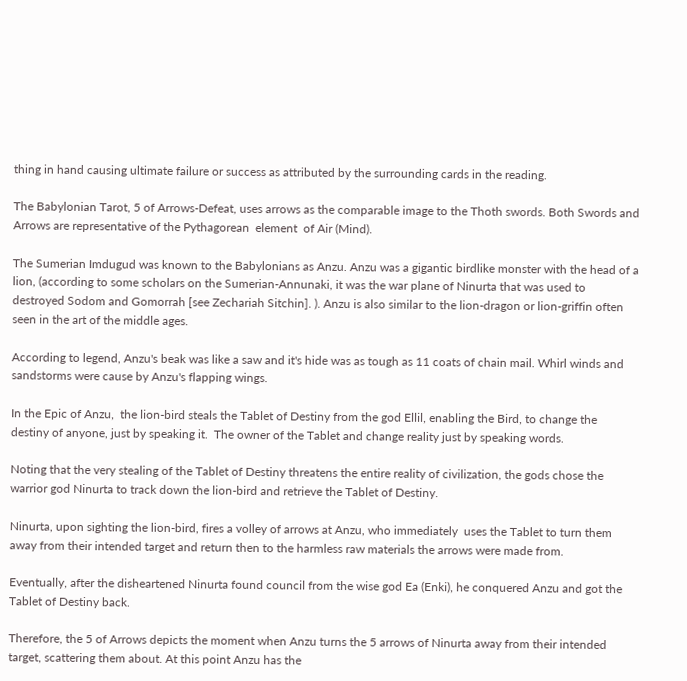thing in hand causing ultimate failure or success as attributed by the surrounding cards in the reading.

The Babylonian Tarot, 5 of Arrows-Defeat, uses arrows as the comparable image to the Thoth swords. Both Swords and Arrows are representative of the Pythagorean  element  of Air (Mind).

The Sumerian Imdugud was known to the Babylonians as Anzu. Anzu was a gigantic birdlike monster with the head of a lion, (according to some scholars on the Sumerian-Annunaki, it was the war plane of Ninurta that was used to destroyed Sodom and Gomorrah [see Zechariah Sitchin]. ). Anzu is also similar to the lion-dragon or lion-griffin often seen in the art of the middle ages.

According to legend, Anzu's beak was like a saw and it's hide was as tough as 11 coats of chain mail. Whirl winds and sandstorms were cause by Anzu's flapping wings.

In the Epic of Anzu,  the lion-bird steals the Tablet of Destiny from the god Ellil, enabling the Bird, to change the destiny of anyone, just by speaking it.  The owner of the Tablet and change reality just by speaking words.

Noting that the very stealing of the Tablet of Destiny threatens the entire reality of civilization, the gods chose the warrior god Ninurta to track down the lion-bird and retrieve the Tablet of Destiny.

Ninurta, upon sighting the lion-bird, fires a volley of arrows at Anzu, who immediately  uses the Tablet to turn them away from their intended target and return then to the harmless raw materials the arrows were made from.

Eventually, after the disheartened Ninurta found council from the wise god Ea (Enki), he conquered Anzu and got the Tablet of Destiny back.

Therefore, the 5 of Arrows depicts the moment when Anzu turns the 5 arrows of Ninurta away from their intended target, scattering them about. At this point Anzu has the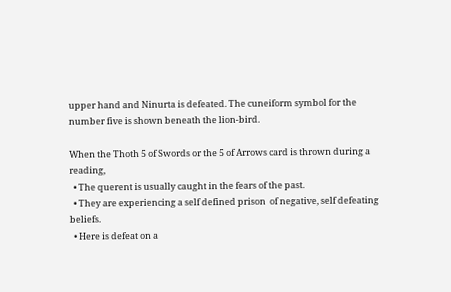upper hand and Ninurta is defeated. The cuneiform symbol for the number five is shown beneath the lion-bird.

When the Thoth 5 of Swords or the 5 of Arrows card is thrown during a reading,
  • The querent is usually caught in the fears of the past.
  • They are experiencing a self defined prison  of negative, self defeating beliefs.
  • Here is defeat on a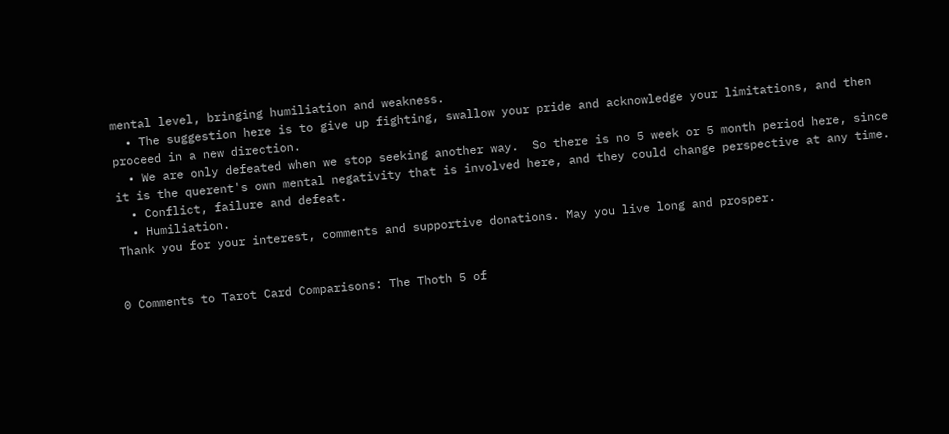mental level, bringing humiliation and weakness.
  • The suggestion here is to give up fighting, swallow your pride and acknowledge your limitations, and then proceed in a new direction.
  • We are only defeated when we stop seeking another way.  So there is no 5 week or 5 month period here, since it is the querent's own mental negativity that is involved here, and they could change perspective at any time.
  • Conflict, failure and defeat.
  • Humiliation.
Thank you for your interest, comments and supportive donations. May you live long and prosper.


0 Comments to Tarot Card Comparisons: The Thoth 5 of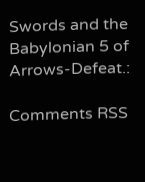Swords and the Babylonian 5 of Arrows-Defeat.:

Comments RSS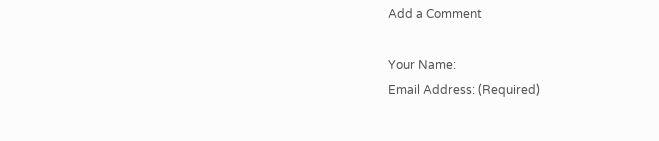Add a Comment

Your Name:
Email Address: (Required)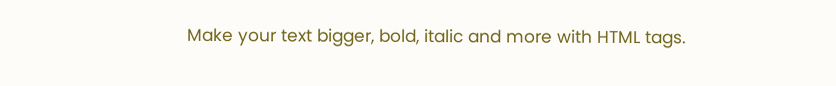Make your text bigger, bold, italic and more with HTML tags.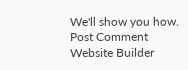We'll show you how.
Post Comment
Website Builder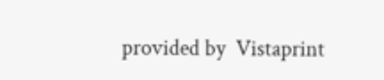provided by  Vistaprint